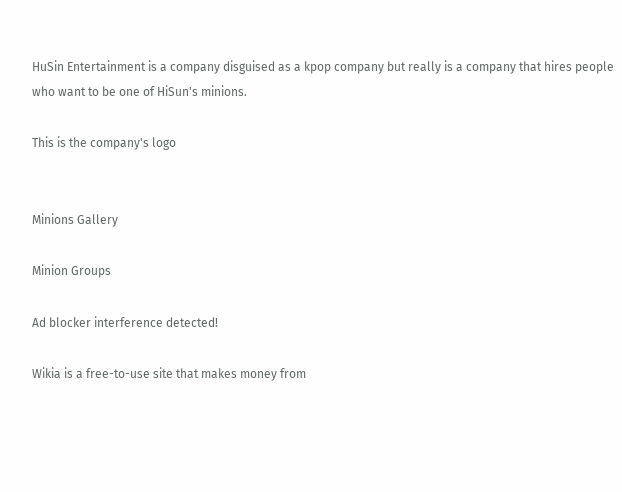HuSin Entertainment is a company disguised as a kpop company but really is a company that hires people who want to be one of HiSun's minions.

This is the company's logo


Minions Gallery

Minion Groups

Ad blocker interference detected!

Wikia is a free-to-use site that makes money from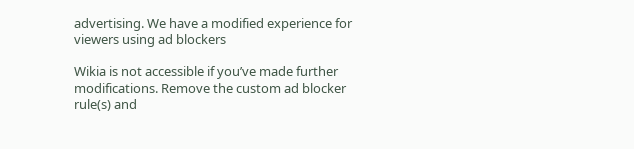advertising. We have a modified experience for viewers using ad blockers

Wikia is not accessible if you’ve made further modifications. Remove the custom ad blocker rule(s) and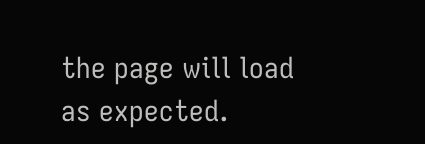the page will load as expected.